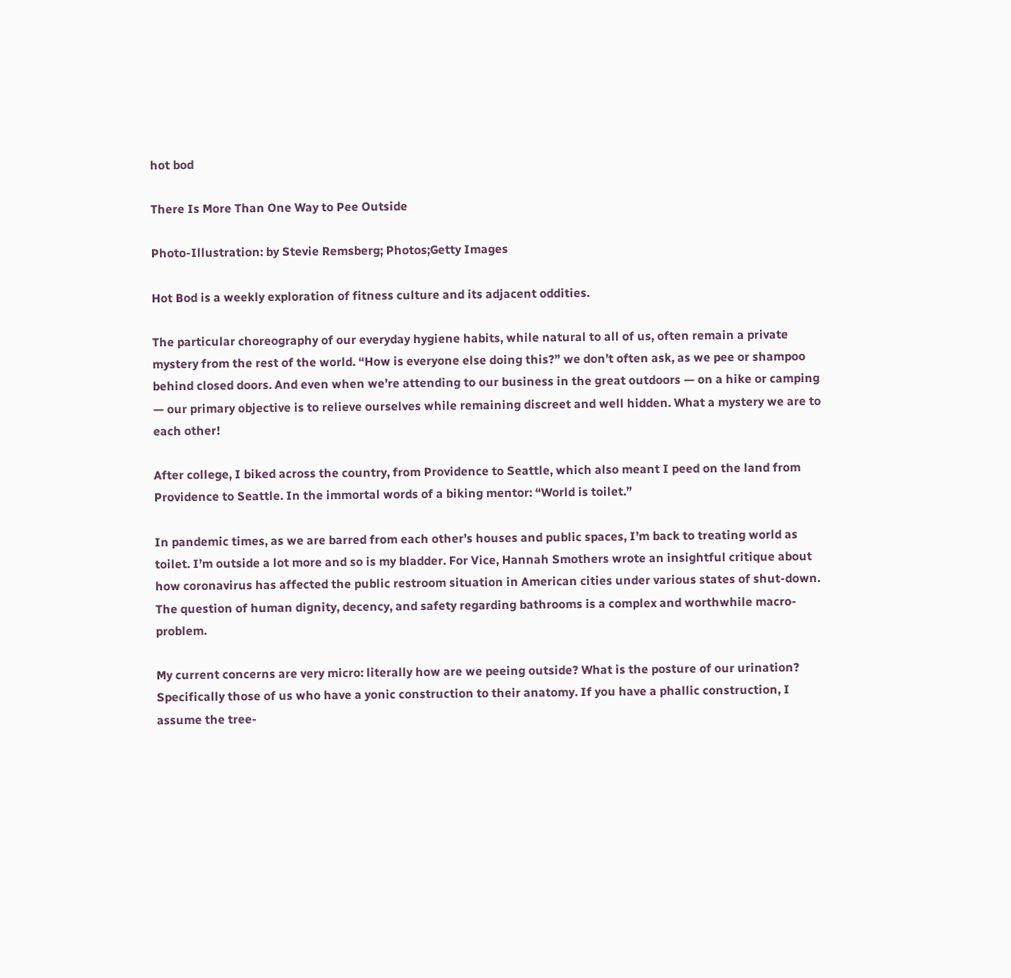hot bod

There Is More Than One Way to Pee Outside

Photo-Illustration: by Stevie Remsberg; Photos;Getty Images

Hot Bod is a weekly exploration of fitness culture and its adjacent oddities.

The particular choreography of our everyday hygiene habits, while natural to all of us, often remain a private mystery from the rest of the world. “How is everyone else doing this?” we don’t often ask, as we pee or shampoo behind closed doors. And even when we’re attending to our business in the great outdoors — on a hike or camping — our primary objective is to relieve ourselves while remaining discreet and well hidden. What a mystery we are to each other!

After college, I biked across the country, from Providence to Seattle, which also meant I peed on the land from Providence to Seattle. In the immortal words of a biking mentor: “World is toilet.”

In pandemic times, as we are barred from each other’s houses and public spaces, I’m back to treating world as toilet. I’m outside a lot more and so is my bladder. For Vice, Hannah Smothers wrote an insightful critique about how coronavirus has affected the public restroom situation in American cities under various states of shut-down. The question of human dignity, decency, and safety regarding bathrooms is a complex and worthwhile macro-problem.

My current concerns are very micro: literally how are we peeing outside? What is the posture of our urination? Specifically those of us who have a yonic construction to their anatomy. If you have a phallic construction, I assume the tree-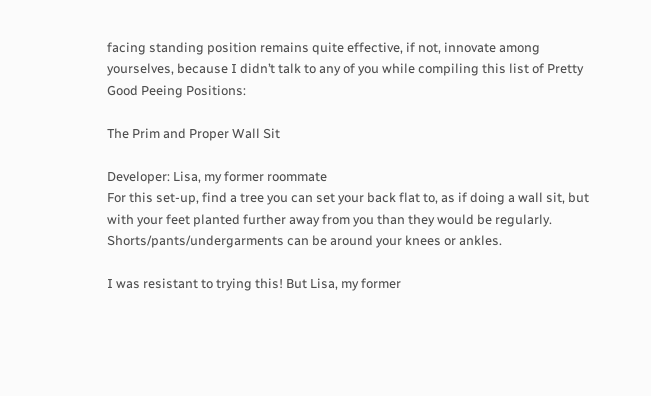facing standing position remains quite effective, if not, innovate among yourselves, because I didn’t talk to any of you while compiling this list of Pretty Good Peeing Positions:

The Prim and Proper Wall Sit

Developer: Lisa, my former roommate
For this set-up, find a tree you can set your back flat to, as if doing a wall sit, but with your feet planted further away from you than they would be regularly. Shorts/pants/undergarments can be around your knees or ankles.

I was resistant to trying this! But Lisa, my former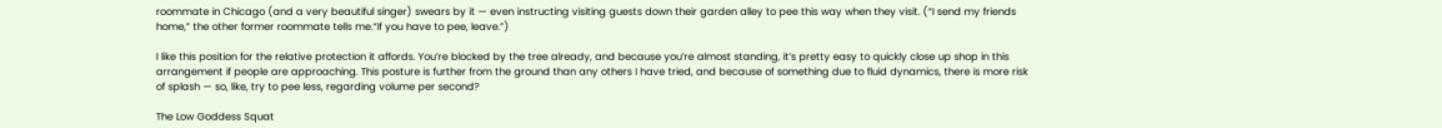roommate in Chicago (and a very beautiful singer) swears by it — even instructing visiting guests down their garden alley to pee this way when they visit. (“I send my friends home,” the other former roommate tells me.“If you have to pee, leave.”)

I like this position for the relative protection it affords. You’re blocked by the tree already, and because you’re almost standing, it’s pretty easy to quickly close up shop in this arrangement if people are approaching. This posture is further from the ground than any others I have tried, and because of something due to fluid dynamics, there is more risk of splash — so, like, try to pee less, regarding volume per second?

The Low Goddess Squat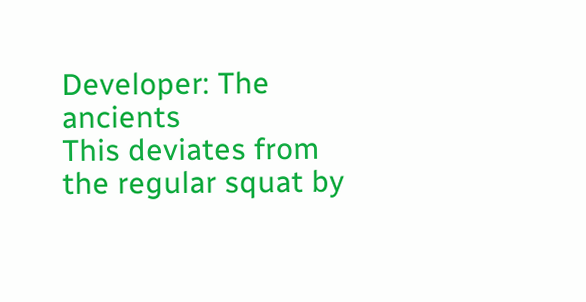Developer: The ancients
This deviates from the regular squat by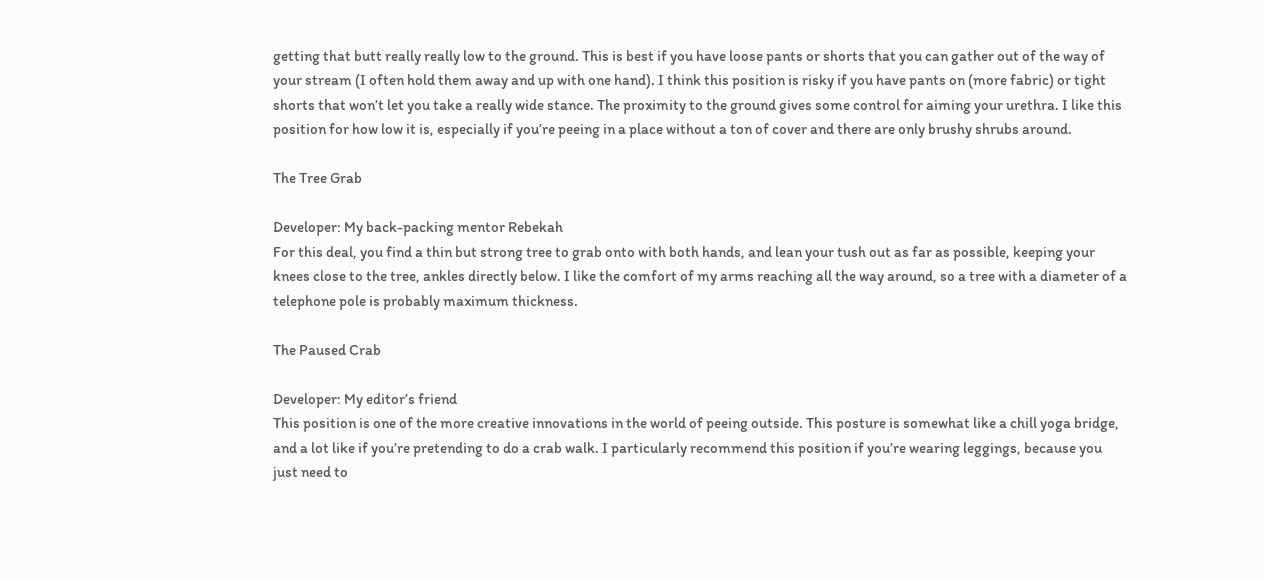getting that butt really really low to the ground. This is best if you have loose pants or shorts that you can gather out of the way of your stream (I often hold them away and up with one hand). I think this position is risky if you have pants on (more fabric) or tight shorts that won’t let you take a really wide stance. The proximity to the ground gives some control for aiming your urethra. I like this position for how low it is, especially if you’re peeing in a place without a ton of cover and there are only brushy shrubs around.

The Tree Grab

Developer: My back-packing mentor Rebekah
For this deal, you find a thin but strong tree to grab onto with both hands, and lean your tush out as far as possible, keeping your knees close to the tree, ankles directly below. I like the comfort of my arms reaching all the way around, so a tree with a diameter of a telephone pole is probably maximum thickness.

The Paused Crab

Developer: My editor’s friend
This position is one of the more creative innovations in the world of peeing outside. This posture is somewhat like a chill yoga bridge, and a lot like if you’re pretending to do a crab walk. I particularly recommend this position if you’re wearing leggings, because you just need to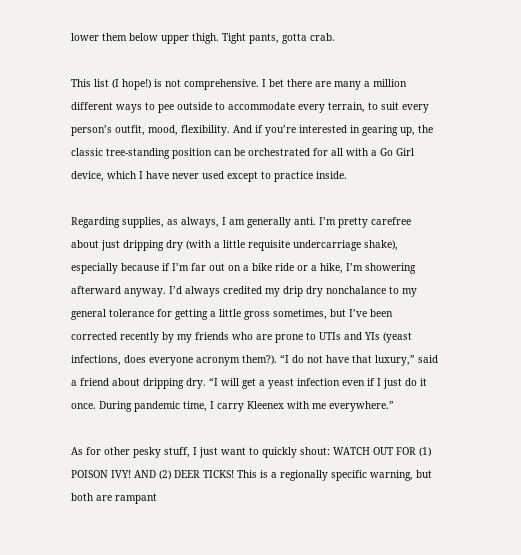lower them below upper thigh. Tight pants, gotta crab.

This list (I hope!) is not comprehensive. I bet there are many a million different ways to pee outside to accommodate every terrain, to suit every person’s outfit, mood, flexibility. And if you’re interested in gearing up, the classic tree-standing position can be orchestrated for all with a Go Girl device, which I have never used except to practice inside.

Regarding supplies, as always, I am generally anti. I’m pretty carefree about just dripping dry (with a little requisite undercarriage shake), especially because if I’m far out on a bike ride or a hike, I’m showering afterward anyway. I’d always credited my drip dry nonchalance to my general tolerance for getting a little gross sometimes, but I’ve been corrected recently by my friends who are prone to UTIs and YIs (yeast infections, does everyone acronym them?). “I do not have that luxury,” said a friend about dripping dry. “I will get a yeast infection even if I just do it once. During pandemic time, I carry Kleenex with me everywhere.”

As for other pesky stuff, I just want to quickly shout: WATCH OUT FOR (1) POISON IVY! AND (2) DEER TICKS! This is a regionally specific warning, but both are rampant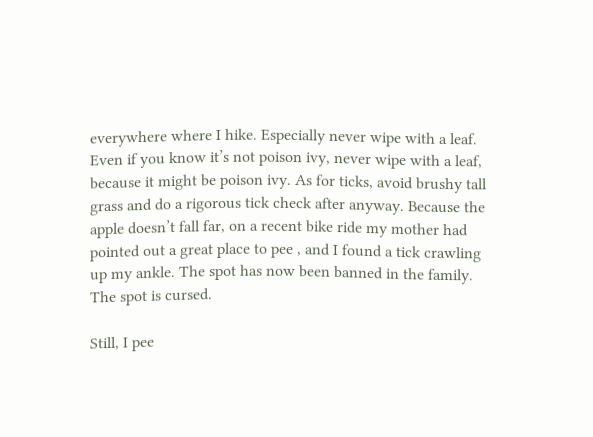everywhere where I hike. Especially never wipe with a leaf. Even if you know it’s not poison ivy, never wipe with a leaf, because it might be poison ivy. As for ticks, avoid brushy tall grass and do a rigorous tick check after anyway. Because the apple doesn’t fall far, on a recent bike ride my mother had pointed out a great place to pee , and I found a tick crawling up my ankle. The spot has now been banned in the family. The spot is cursed.

Still, I pee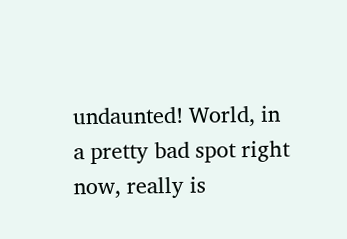undaunted! World, in a pretty bad spot right now, really is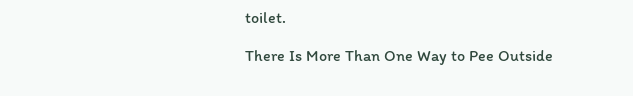toilet.

There Is More Than One Way to Pee Outside